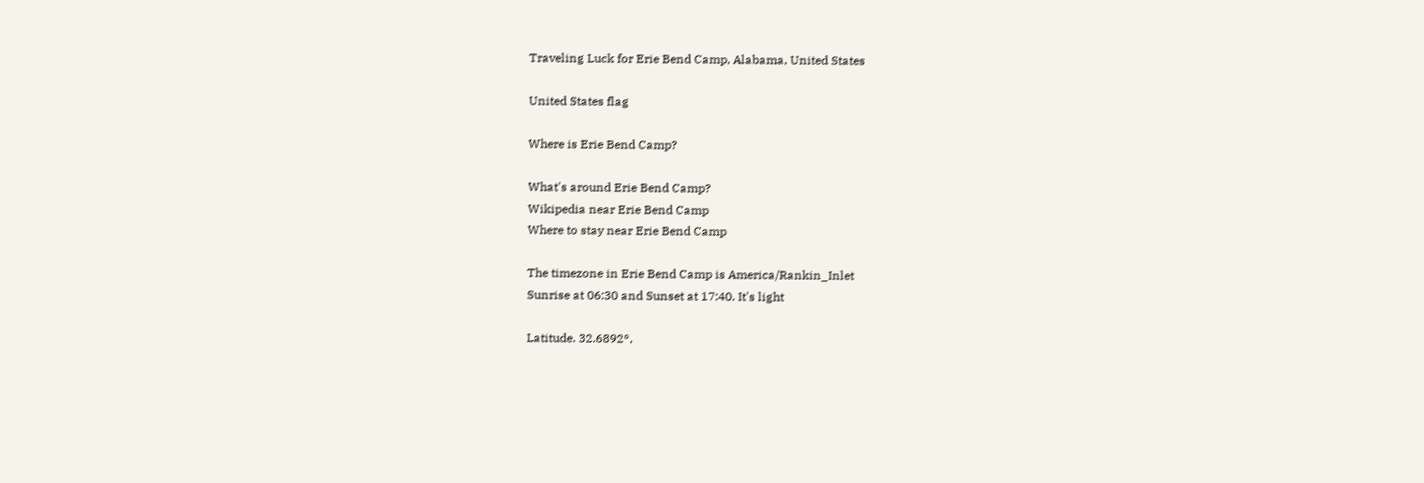Traveling Luck for Erie Bend Camp, Alabama, United States

United States flag

Where is Erie Bend Camp?

What's around Erie Bend Camp?
Wikipedia near Erie Bend Camp
Where to stay near Erie Bend Camp

The timezone in Erie Bend Camp is America/Rankin_Inlet
Sunrise at 06:30 and Sunset at 17:40. It's light

Latitude. 32.6892°,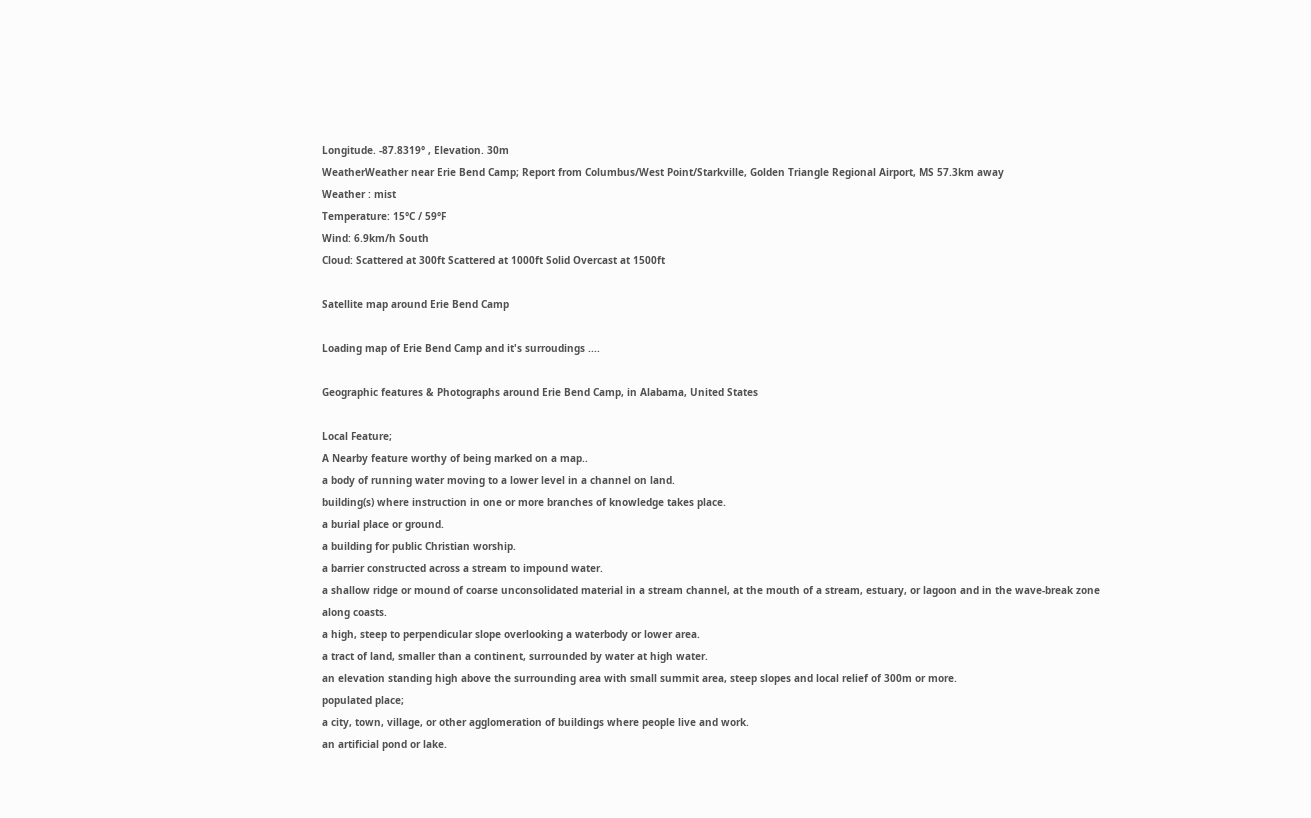Longitude. -87.8319° , Elevation. 30m
WeatherWeather near Erie Bend Camp; Report from Columbus/West Point/Starkville, Golden Triangle Regional Airport, MS 57.3km away
Weather : mist
Temperature: 15°C / 59°F
Wind: 6.9km/h South
Cloud: Scattered at 300ft Scattered at 1000ft Solid Overcast at 1500ft

Satellite map around Erie Bend Camp

Loading map of Erie Bend Camp and it's surroudings ....

Geographic features & Photographs around Erie Bend Camp, in Alabama, United States

Local Feature;
A Nearby feature worthy of being marked on a map..
a body of running water moving to a lower level in a channel on land.
building(s) where instruction in one or more branches of knowledge takes place.
a burial place or ground.
a building for public Christian worship.
a barrier constructed across a stream to impound water.
a shallow ridge or mound of coarse unconsolidated material in a stream channel, at the mouth of a stream, estuary, or lagoon and in the wave-break zone along coasts.
a high, steep to perpendicular slope overlooking a waterbody or lower area.
a tract of land, smaller than a continent, surrounded by water at high water.
an elevation standing high above the surrounding area with small summit area, steep slopes and local relief of 300m or more.
populated place;
a city, town, village, or other agglomeration of buildings where people live and work.
an artificial pond or lake.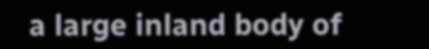a large inland body of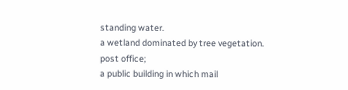standing water.
a wetland dominated by tree vegetation.
post office;
a public building in which mail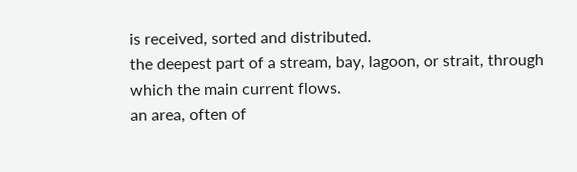is received, sorted and distributed.
the deepest part of a stream, bay, lagoon, or strait, through which the main current flows.
an area, often of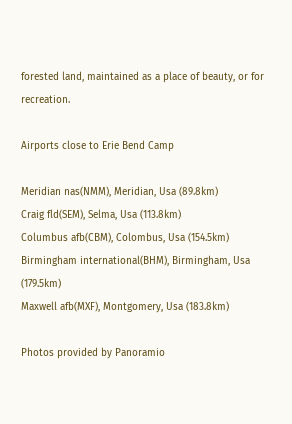forested land, maintained as a place of beauty, or for recreation.

Airports close to Erie Bend Camp

Meridian nas(NMM), Meridian, Usa (89.8km)
Craig fld(SEM), Selma, Usa (113.8km)
Columbus afb(CBM), Colombus, Usa (154.5km)
Birmingham international(BHM), Birmingham, Usa (179.5km)
Maxwell afb(MXF), Montgomery, Usa (183.8km)

Photos provided by Panoramio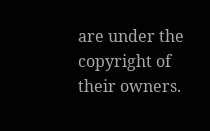are under the copyright of their owners.